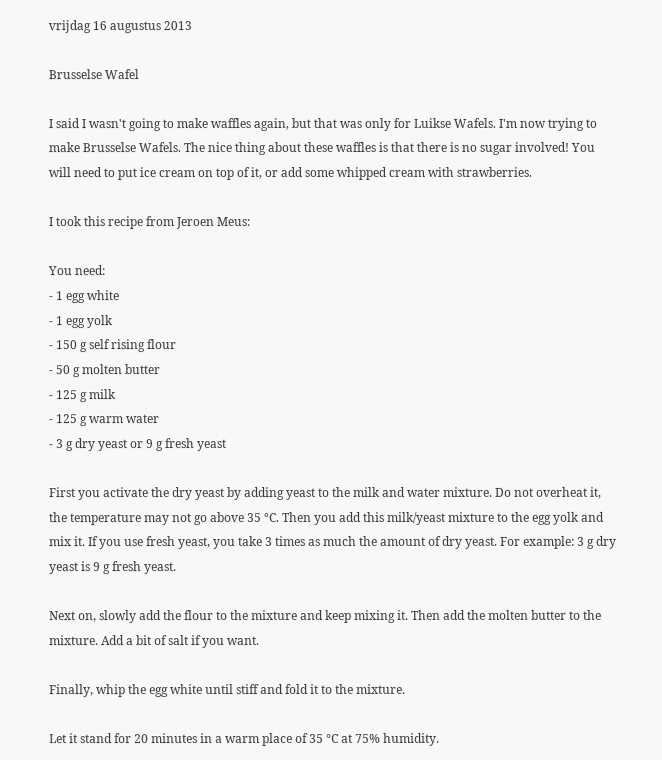vrijdag 16 augustus 2013

Brusselse Wafel

I said I wasn't going to make waffles again, but that was only for Luikse Wafels. I'm now trying to make Brusselse Wafels. The nice thing about these waffles is that there is no sugar involved! You will need to put ice cream on top of it, or add some whipped cream with strawberries.

I took this recipe from Jeroen Meus:

You need:
- 1 egg white
- 1 egg yolk
- 150 g self rising flour
- 50 g molten butter
- 125 g milk
- 125 g warm water
- 3 g dry yeast or 9 g fresh yeast

First you activate the dry yeast by adding yeast to the milk and water mixture. Do not overheat it, the temperature may not go above 35 °C. Then you add this milk/yeast mixture to the egg yolk and mix it. If you use fresh yeast, you take 3 times as much the amount of dry yeast. For example: 3 g dry yeast is 9 g fresh yeast.

Next on, slowly add the flour to the mixture and keep mixing it. Then add the molten butter to the mixture. Add a bit of salt if you want.

Finally, whip the egg white until stiff and fold it to the mixture.

Let it stand for 20 minutes in a warm place of 35 °C at 75% humidity.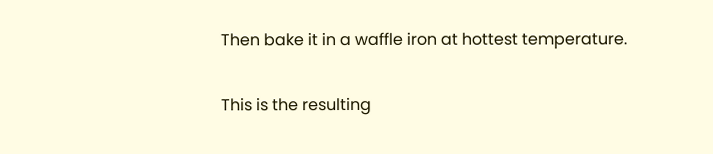Then bake it in a waffle iron at hottest temperature.

This is the resulting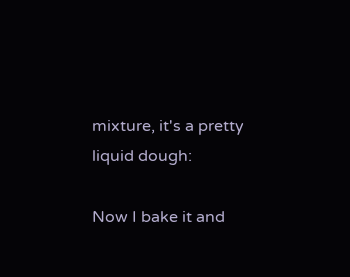mixture, it's a pretty liquid dough:

Now I bake it and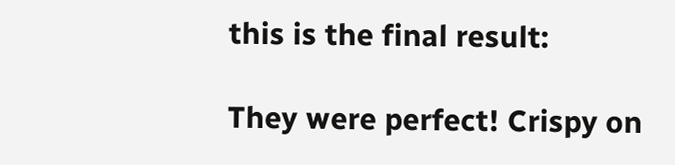this is the final result:

They were perfect! Crispy on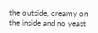the outside, creamy on the inside and no yeast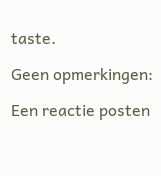taste.

Geen opmerkingen:

Een reactie posten